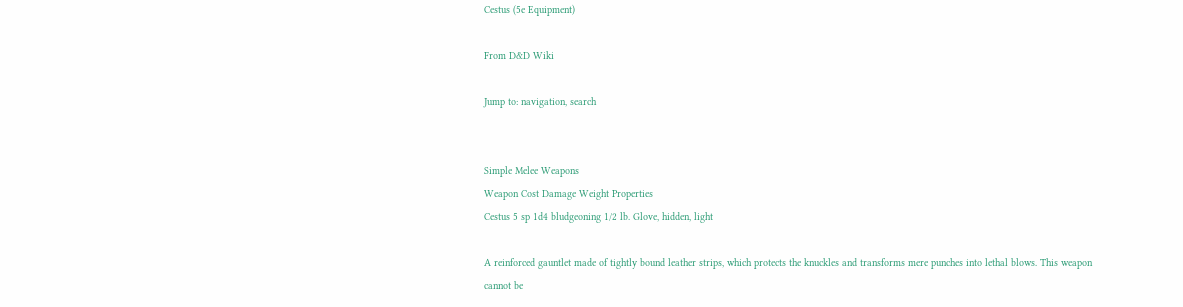Cestus (5e Equipment)

From D&D Wiki

Jump to: navigation, search


Simple Melee Weapons
Weapon Cost Damage Weight Properties
Cestus 5 sp 1d4 bludgeoning 1/2 lb. Glove, hidden, light

A reinforced gauntlet made of tightly bound leather strips, which protects the knuckles and transforms mere punches into lethal blows. This weapon cannot be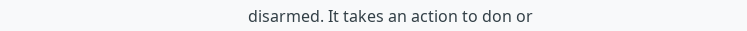disarmed. It takes an action to don or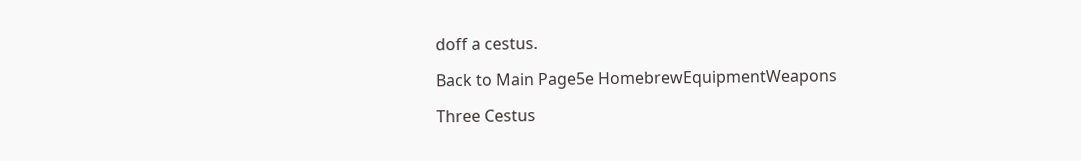doff a cestus.

Back to Main Page5e HomebrewEquipmentWeapons

Three Cestus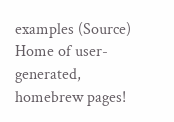examples (Source)
Home of user-generated,
homebrew pages!